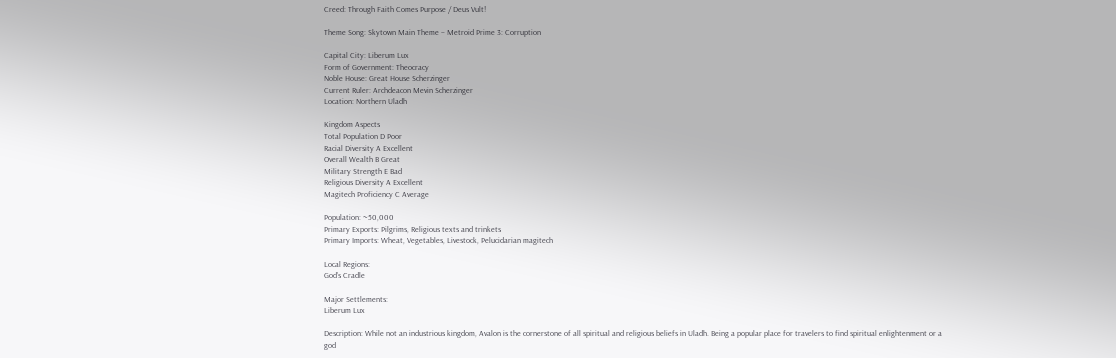Creed: Through Faith Comes Purpose / Deus Vult!

Theme Song: Skytown Main Theme – Metroid Prime 3: Corruption

Capital City: Liberum Lux
Form of Government: Theocracy
Noble House: Great House Scherzinger
Current Ruler: Archdeacon Mevin Scherzinger
Location: Northern Uladh

Kingdom Aspects
Total Population D Poor
Racial Diversity A Excellent
Overall Wealth B Great
Military Strength E Bad
Religious Diversity A Excellent
Magitech Proficiency C Average

Population: ~50,000
Primary Exports: Pilgrims, Religious texts and trinkets
Primary Imports: Wheat, Vegetables, Livestock, Pelucidarian magitech

Local Regions:
God’s Cradle

Major Settlements:
Liberum Lux

Description: While not an industrious kingdom, Avalon is the cornerstone of all spiritual and religious beliefs in Uladh. Being a popular place for travelers to find spiritual enlightenment or a god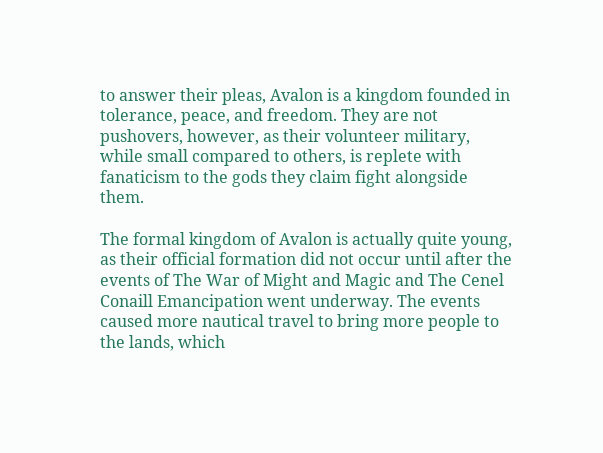to answer their pleas, Avalon is a kingdom founded in tolerance, peace, and freedom. They are not pushovers, however, as their volunteer military, while small compared to others, is replete with fanaticism to the gods they claim fight alongside them.

The formal kingdom of Avalon is actually quite young, as their official formation did not occur until after the events of The War of Might and Magic and The Cenel Conaill Emancipation went underway. The events caused more nautical travel to bring more people to the lands, which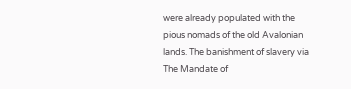were already populated with the pious nomads of the old Avalonian lands. The banishment of slavery via The Mandate of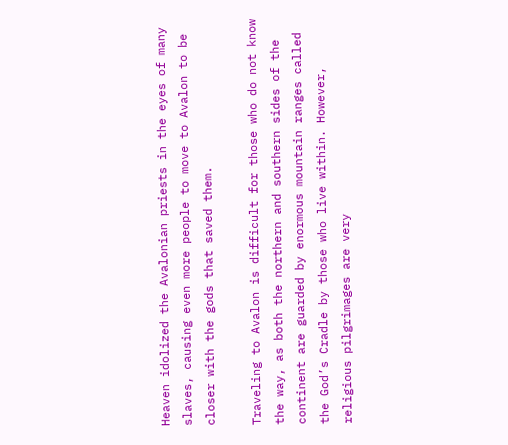Heaven idolized the Avalonian priests in the eyes of many slaves, causing even more people to move to Avalon to be closer with the gods that saved them.

Traveling to Avalon is difficult for those who do not know the way, as both the northern and southern sides of the continent are guarded by enormous mountain ranges called the God’s Cradle by those who live within. However, religious pilgrimages are very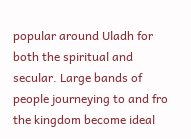popular around Uladh for both the spiritual and secular. Large bands of people journeying to and fro the kingdom become ideal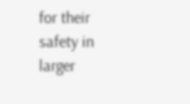for their safety in larger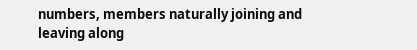numbers, members naturally joining and leaving along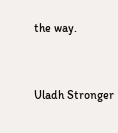the way.


Uladh Stronger